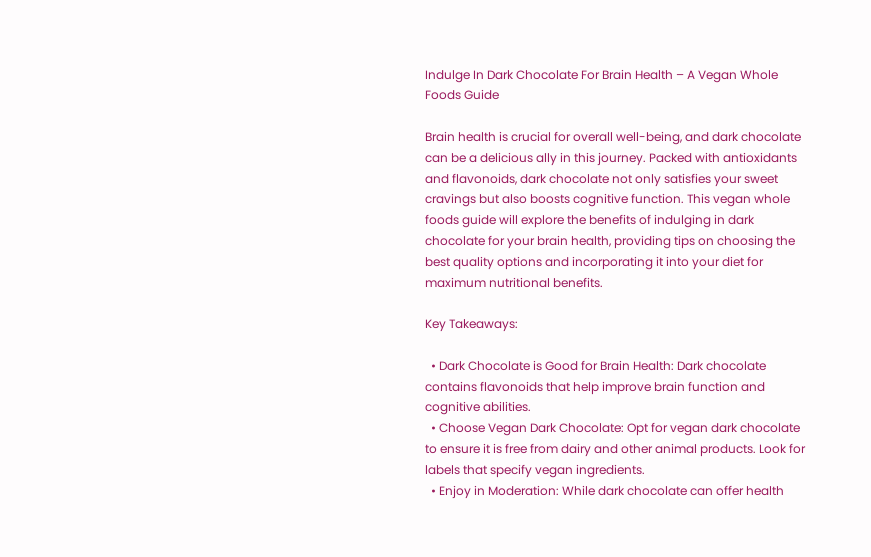Indulge In Dark Chocolate For Brain Health – A Vegan Whole Foods Guide

Brain health is crucial for overall well-being, and dark chocolate can be a delicious ally in this journey. Packed with antioxidants and flavonoids, dark chocolate not only satisfies your sweet cravings but also boosts cognitive function. This vegan whole foods guide will explore the benefits of indulging in dark chocolate for your brain health, providing tips on choosing the best quality options and incorporating it into your diet for maximum nutritional benefits.

Key Takeaways:

  • Dark Chocolate is Good for Brain Health: Dark chocolate contains flavonoids that help improve brain function and cognitive abilities.
  • Choose Vegan Dark Chocolate: Opt for vegan dark chocolate to ensure it is free from dairy and other animal products. Look for labels that specify vegan ingredients.
  • Enjoy in Moderation: While dark chocolate can offer health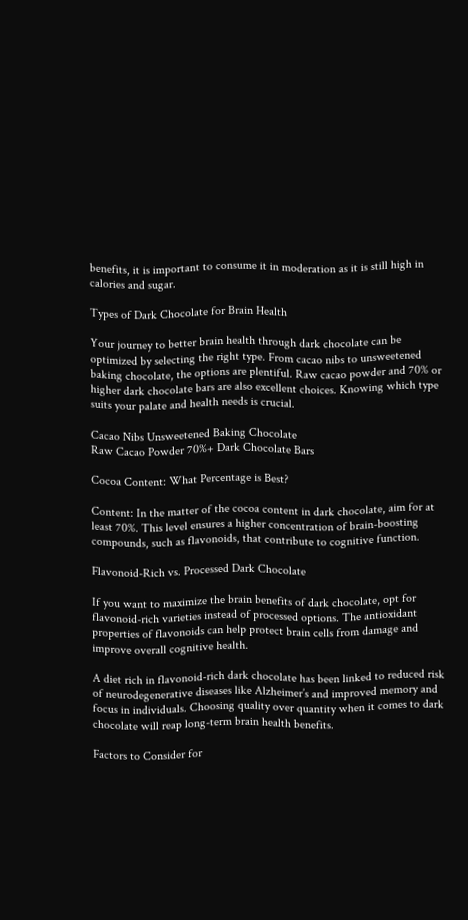benefits, it is important to consume it in moderation as it is still high in calories and sugar.

Types of Dark Chocolate for Brain Health

Your journey to better brain health through dark chocolate can be optimized by selecting the right type. From cacao nibs to unsweetened baking chocolate, the options are plentiful. Raw cacao powder and 70% or higher dark chocolate bars are also excellent choices. Knowing which type suits your palate and health needs is crucial.

Cacao Nibs Unsweetened Baking Chocolate
Raw Cacao Powder 70%+ Dark Chocolate Bars

Cocoa Content: What Percentage is Best?

Content: In the matter of the cocoa content in dark chocolate, aim for at least 70%. This level ensures a higher concentration of brain-boosting compounds, such as flavonoids, that contribute to cognitive function.

Flavonoid-Rich vs. Processed Dark Chocolate

If you want to maximize the brain benefits of dark chocolate, opt for flavonoid-rich varieties instead of processed options. The antioxidant properties of flavonoids can help protect brain cells from damage and improve overall cognitive health.

A diet rich in flavonoid-rich dark chocolate has been linked to reduced risk of neurodegenerative diseases like Alzheimer’s and improved memory and focus in individuals. Choosing quality over quantity when it comes to dark chocolate will reap long-term brain health benefits.

Factors to Consider for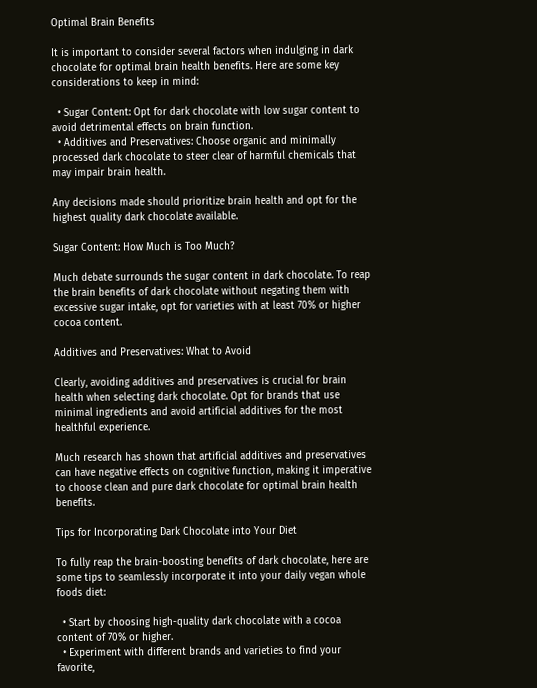Optimal Brain Benefits

It is important to consider several factors when indulging in dark chocolate for optimal brain health benefits. Here are some key considerations to keep in mind:

  • Sugar Content: Opt for dark chocolate with low sugar content to avoid detrimental effects on brain function.
  • Additives and Preservatives: Choose organic and minimally processed dark chocolate to steer clear of harmful chemicals that may impair brain health.

Any decisions made should prioritize brain health and opt for the highest quality dark chocolate available.

Sugar Content: How Much is Too Much?

Much debate surrounds the sugar content in dark chocolate. To reap the brain benefits of dark chocolate without negating them with excessive sugar intake, opt for varieties with at least 70% or higher cocoa content.

Additives and Preservatives: What to Avoid

Clearly, avoiding additives and preservatives is crucial for brain health when selecting dark chocolate. Opt for brands that use minimal ingredients and avoid artificial additives for the most healthful experience.

Much research has shown that artificial additives and preservatives can have negative effects on cognitive function, making it imperative to choose clean and pure dark chocolate for optimal brain health benefits.

Tips for Incorporating Dark Chocolate into Your Diet

To fully reap the brain-boosting benefits of dark chocolate, here are some tips to seamlessly incorporate it into your daily vegan whole foods diet:

  • Start by choosing high-quality dark chocolate with a cocoa content of 70% or higher.
  • Experiment with different brands and varieties to find your favorite,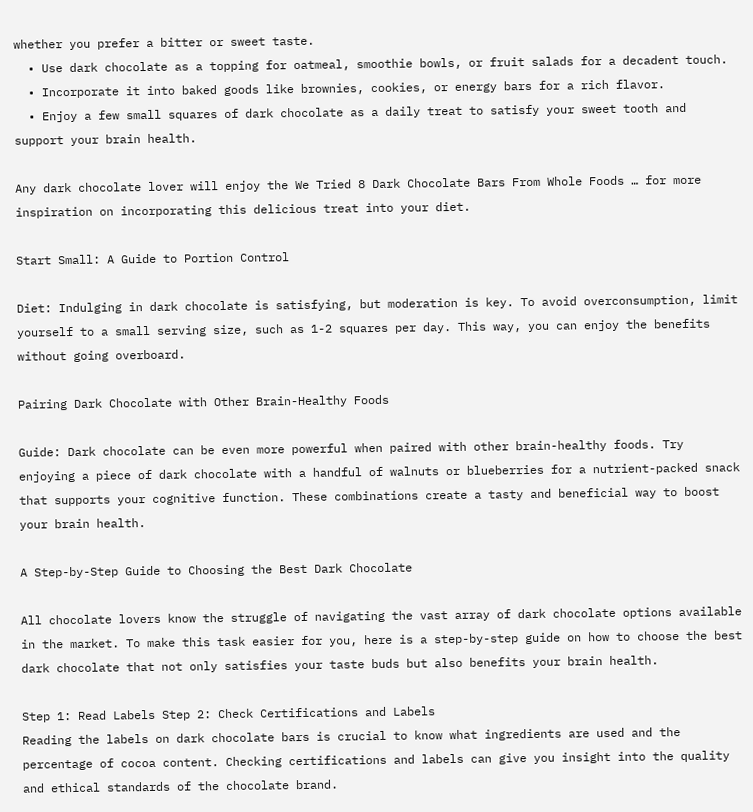whether you prefer a bitter or sweet taste.
  • Use dark chocolate as a topping for oatmeal, smoothie bowls, or fruit salads for a decadent touch.
  • Incorporate it into baked goods like brownies, cookies, or energy bars for a rich flavor.
  • Enjoy a few small squares of dark chocolate as a daily treat to satisfy your sweet tooth and support your brain health.

Any dark chocolate lover will enjoy the We Tried 8 Dark Chocolate Bars From Whole Foods … for more inspiration on incorporating this delicious treat into your diet.

Start Small: A Guide to Portion Control

Diet: Indulging in dark chocolate is satisfying, but moderation is key. To avoid overconsumption, limit yourself to a small serving size, such as 1-2 squares per day. This way, you can enjoy the benefits without going overboard.

Pairing Dark Chocolate with Other Brain-Healthy Foods

Guide: Dark chocolate can be even more powerful when paired with other brain-healthy foods. Try enjoying a piece of dark chocolate with a handful of walnuts or blueberries for a nutrient-packed snack that supports your cognitive function. These combinations create a tasty and beneficial way to boost your brain health.

A Step-by-Step Guide to Choosing the Best Dark Chocolate

All chocolate lovers know the struggle of navigating the vast array of dark chocolate options available in the market. To make this task easier for you, here is a step-by-step guide on how to choose the best dark chocolate that not only satisfies your taste buds but also benefits your brain health.

Step 1: Read Labels Step 2: Check Certifications and Labels
Reading the labels on dark chocolate bars is crucial to know what ingredients are used and the percentage of cocoa content. Checking certifications and labels can give you insight into the quality and ethical standards of the chocolate brand.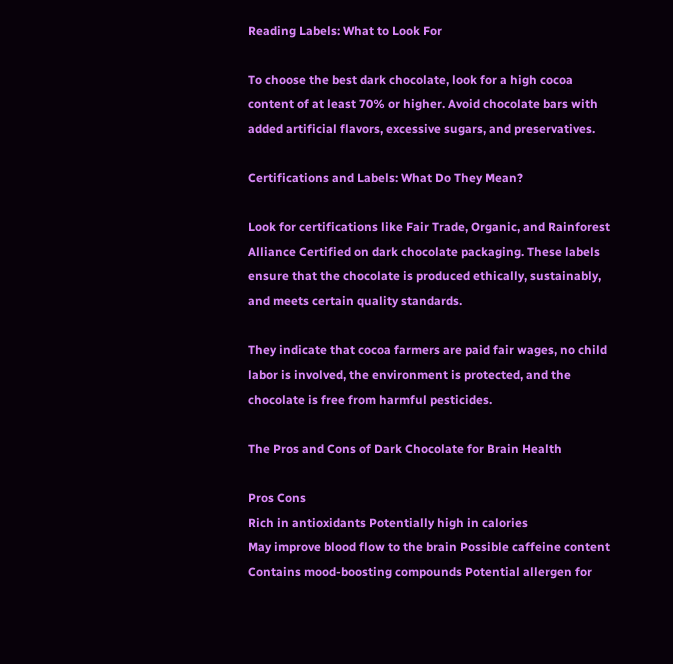Reading Labels: What to Look For

To choose the best dark chocolate, look for a high cocoa content of at least 70% or higher. Avoid chocolate bars with added artificial flavors, excessive sugars, and preservatives.

Certifications and Labels: What Do They Mean?

Look for certifications like Fair Trade, Organic, and Rainforest Alliance Certified on dark chocolate packaging. These labels ensure that the chocolate is produced ethically, sustainably, and meets certain quality standards.

They indicate that cocoa farmers are paid fair wages, no child labor is involved, the environment is protected, and the chocolate is free from harmful pesticides.

The Pros and Cons of Dark Chocolate for Brain Health

Pros Cons
Rich in antioxidants Potentially high in calories
May improve blood flow to the brain Possible caffeine content
Contains mood-boosting compounds Potential allergen for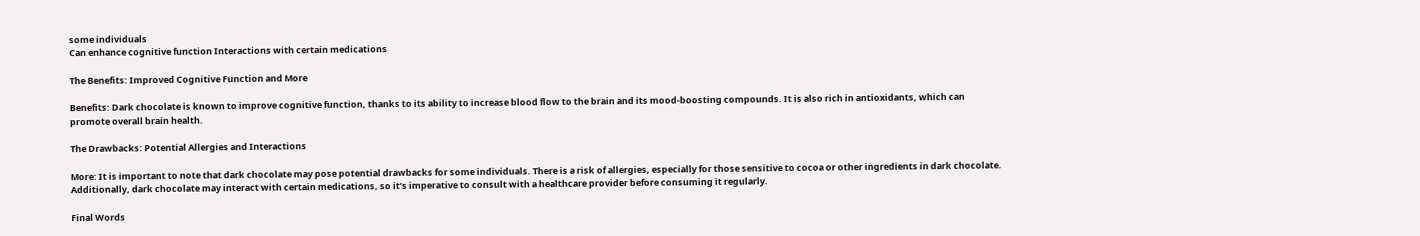some individuals
Can enhance cognitive function Interactions with certain medications

The Benefits: Improved Cognitive Function and More

Benefits: Dark chocolate is known to improve cognitive function, thanks to its ability to increase blood flow to the brain and its mood-boosting compounds. It is also rich in antioxidants, which can promote overall brain health.

The Drawbacks: Potential Allergies and Interactions

More: It is important to note that dark chocolate may pose potential drawbacks for some individuals. There is a risk of allergies, especially for those sensitive to cocoa or other ingredients in dark chocolate. Additionally, dark chocolate may interact with certain medications, so it’s imperative to consult with a healthcare provider before consuming it regularly.

Final Words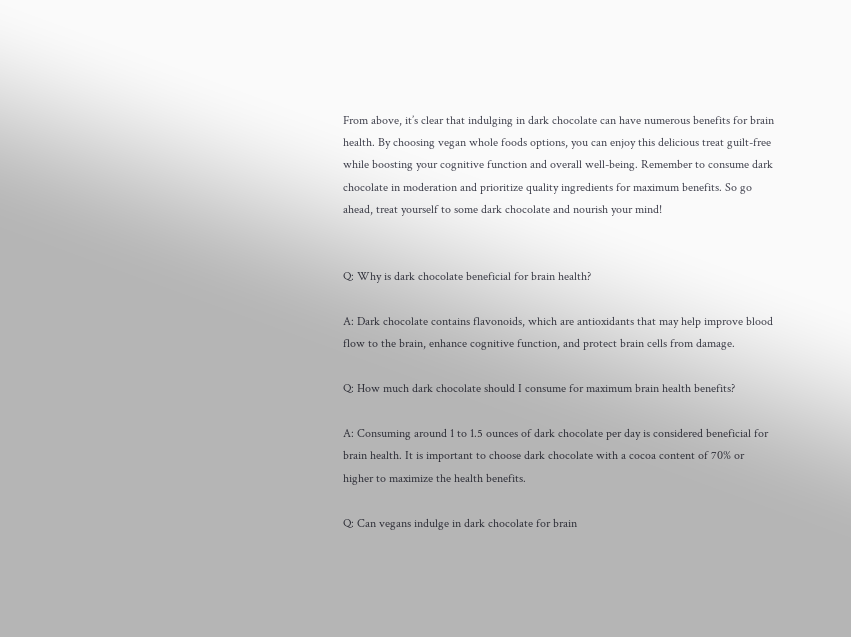From above, it’s clear that indulging in dark chocolate can have numerous benefits for brain health. By choosing vegan whole foods options, you can enjoy this delicious treat guilt-free while boosting your cognitive function and overall well-being. Remember to consume dark chocolate in moderation and prioritize quality ingredients for maximum benefits. So go ahead, treat yourself to some dark chocolate and nourish your mind!


Q: Why is dark chocolate beneficial for brain health?

A: Dark chocolate contains flavonoids, which are antioxidants that may help improve blood flow to the brain, enhance cognitive function, and protect brain cells from damage.

Q: How much dark chocolate should I consume for maximum brain health benefits?

A: Consuming around 1 to 1.5 ounces of dark chocolate per day is considered beneficial for brain health. It is important to choose dark chocolate with a cocoa content of 70% or higher to maximize the health benefits.

Q: Can vegans indulge in dark chocolate for brain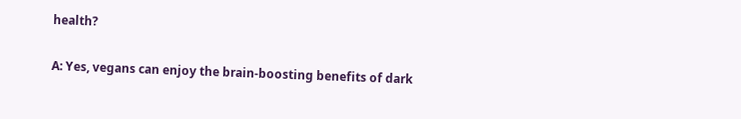health?

A: Yes, vegans can enjoy the brain-boosting benefits of dark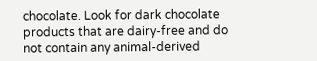chocolate. Look for dark chocolate products that are dairy-free and do not contain any animal-derived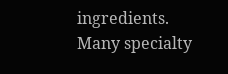ingredients. Many specialty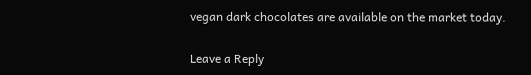vegan dark chocolates are available on the market today.

Leave a Reply